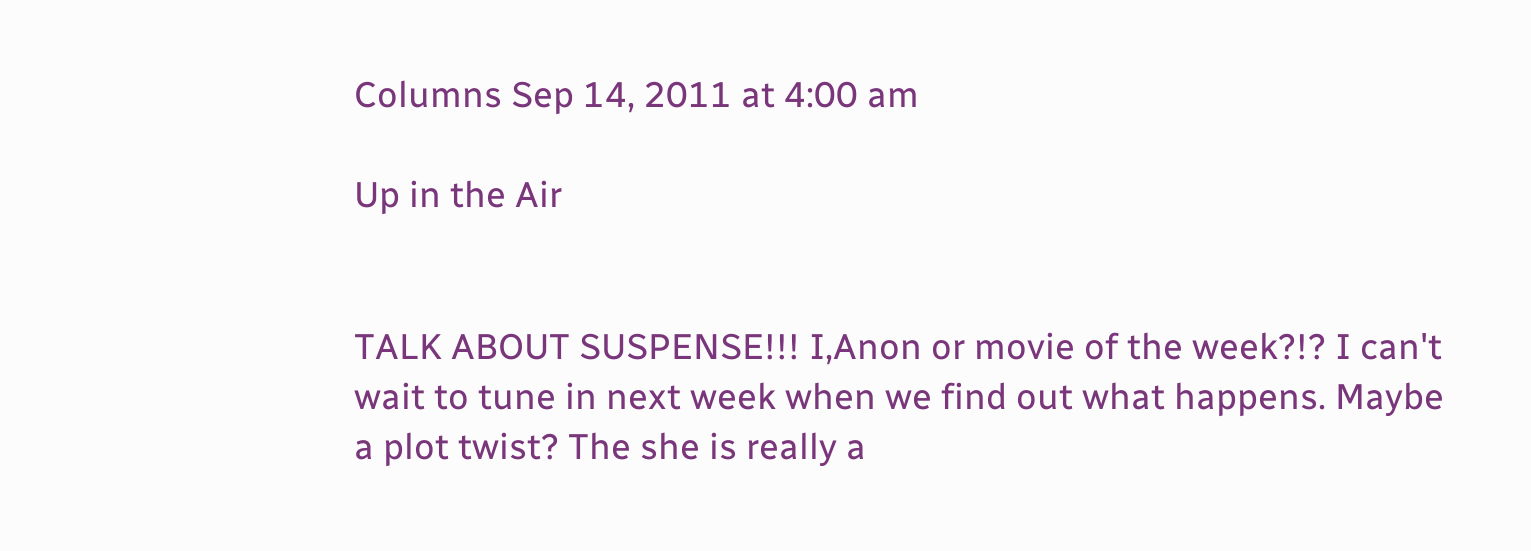Columns Sep 14, 2011 at 4:00 am

Up in the Air


TALK ABOUT SUSPENSE!!! I,Anon or movie of the week?!? I can't wait to tune in next week when we find out what happens. Maybe a plot twist? The she is really a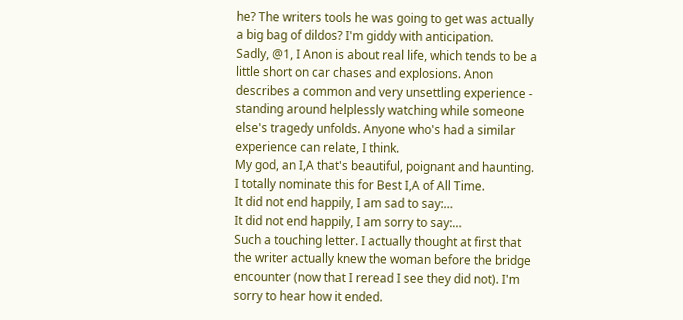he? The writers tools he was going to get was actually a big bag of dildos? I'm giddy with anticipation.
Sadly, @1, I Anon is about real life, which tends to be a little short on car chases and explosions. Anon describes a common and very unsettling experience - standing around helplessly watching while someone else's tragedy unfolds. Anyone who's had a similar experience can relate, I think.
My god, an I,A that's beautiful, poignant and haunting. I totally nominate this for Best I,A of All Time.
It did not end happily, I am sad to say:…
It did not end happily, I am sorry to say:…
Such a touching letter. I actually thought at first that the writer actually knew the woman before the bridge encounter (now that I reread I see they did not). I'm sorry to hear how it ended.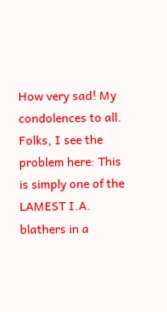How very sad! My condolences to all.
Folks, I see the problem here: This is simply one of the LAMEST I.A. blathers in a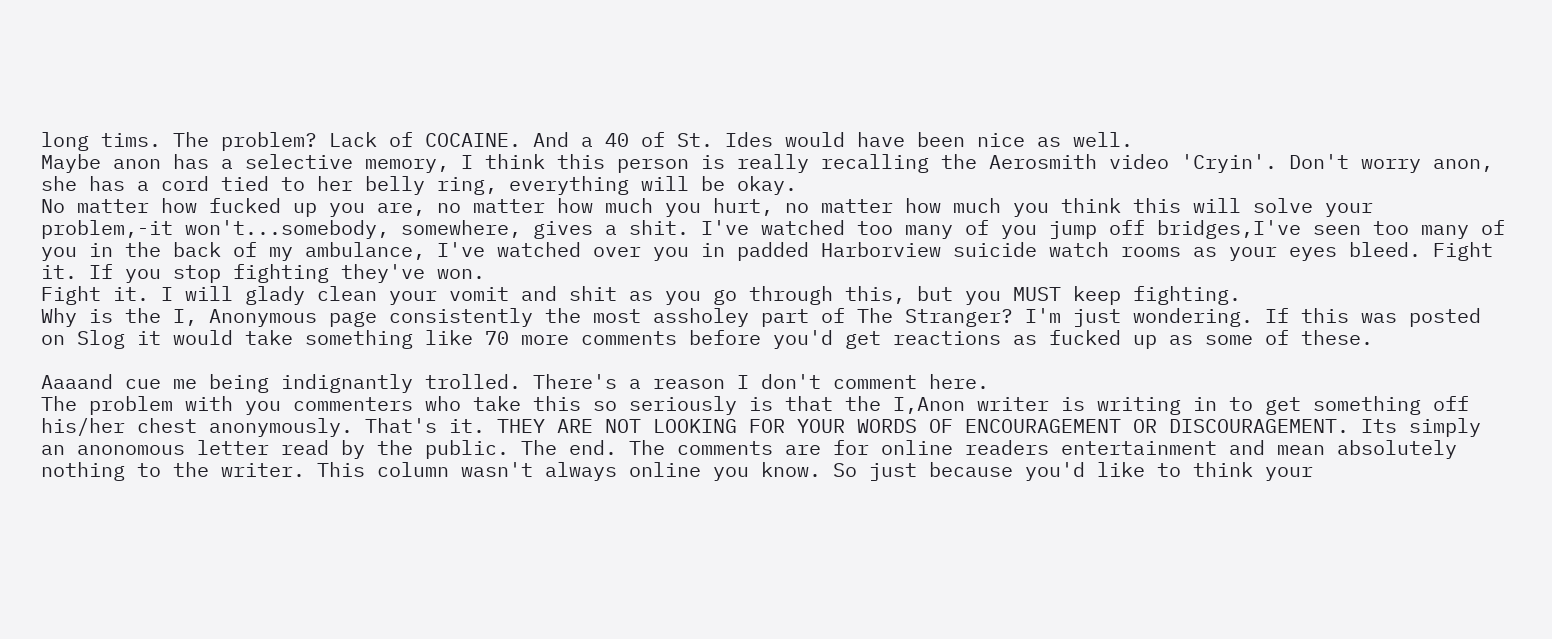long tims. The problem? Lack of COCAINE. And a 40 of St. Ides would have been nice as well.
Maybe anon has a selective memory, I think this person is really recalling the Aerosmith video 'Cryin'. Don't worry anon, she has a cord tied to her belly ring, everything will be okay.
No matter how fucked up you are, no matter how much you hurt, no matter how much you think this will solve your problem,-it won't...somebody, somewhere, gives a shit. I've watched too many of you jump off bridges,I've seen too many of you in the back of my ambulance, I've watched over you in padded Harborview suicide watch rooms as your eyes bleed. Fight it. If you stop fighting they've won.
Fight it. I will glady clean your vomit and shit as you go through this, but you MUST keep fighting.
Why is the I, Anonymous page consistently the most assholey part of The Stranger? I'm just wondering. If this was posted on Slog it would take something like 70 more comments before you'd get reactions as fucked up as some of these.

Aaaand cue me being indignantly trolled. There's a reason I don't comment here.
The problem with you commenters who take this so seriously is that the I,Anon writer is writing in to get something off his/her chest anonymously. That's it. THEY ARE NOT LOOKING FOR YOUR WORDS OF ENCOURAGEMENT OR DISCOURAGEMENT. Its simply an anonomous letter read by the public. The end. The comments are for online readers entertainment and mean absolutely nothing to the writer. This column wasn't always online you know. So just because you'd like to think your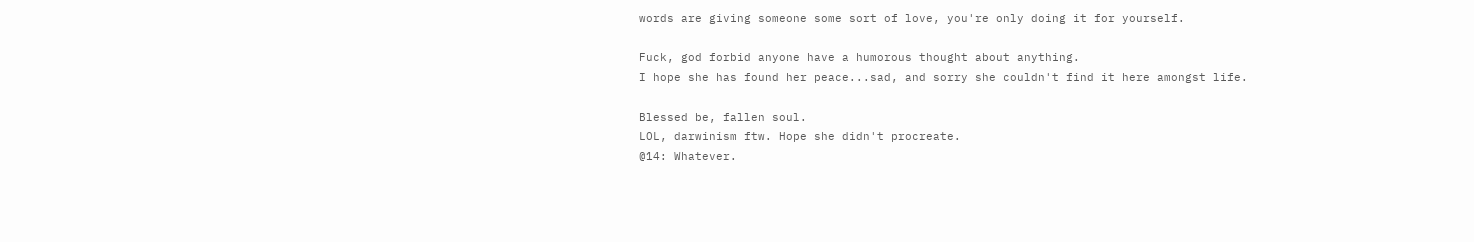words are giving someone some sort of love, you're only doing it for yourself.

Fuck, god forbid anyone have a humorous thought about anything.
I hope she has found her peace...sad, and sorry she couldn't find it here amongst life.

Blessed be, fallen soul.
LOL, darwinism ftw. Hope she didn't procreate.
@14: Whatever.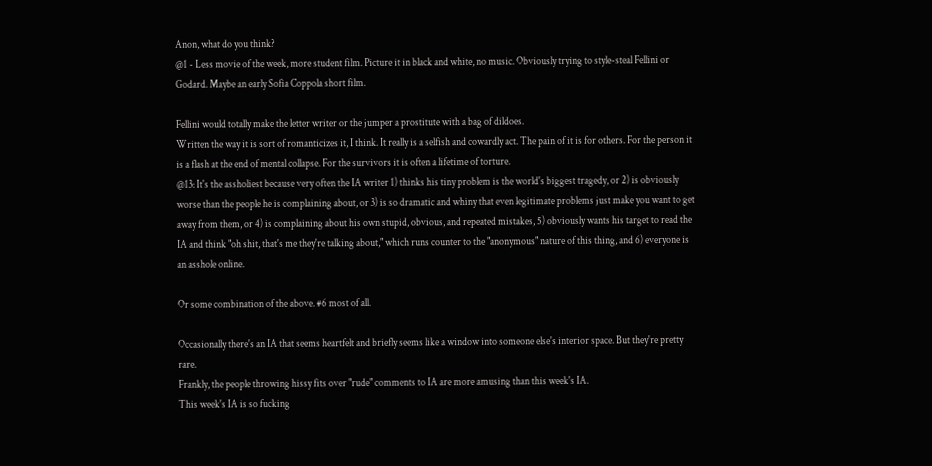Anon, what do you think?
@1 - Less movie of the week, more student film. Picture it in black and white, no music. Obviously trying to style-steal Fellini or Godard. Maybe an early Sofia Coppola short film.

Fellini would totally make the letter writer or the jumper a prostitute with a bag of dildoes.
Written the way it is sort of romanticizes it, I think. It really is a selfish and cowardly act. The pain of it is for others. For the person it is a flash at the end of mental collapse. For the survivors it is often a lifetime of torture.
@13: It's the assholiest because very often the IA writer 1) thinks his tiny problem is the world's biggest tragedy, or 2) is obviously worse than the people he is complaining about, or 3) is so dramatic and whiny that even legitimate problems just make you want to get away from them, or 4) is complaining about his own stupid, obvious, and repeated mistakes, 5) obviously wants his target to read the IA and think "oh shit, that's me they're talking about," which runs counter to the "anonymous" nature of this thing, and 6) everyone is an asshole online.

Or some combination of the above. #6 most of all.

Occasionally there's an IA that seems heartfelt and briefly seems like a window into someone else's interior space. But they're pretty rare.
Frankly, the people throwing hissy fits over "rude" comments to IA are more amusing than this week's IA.
This week's IA is so fucking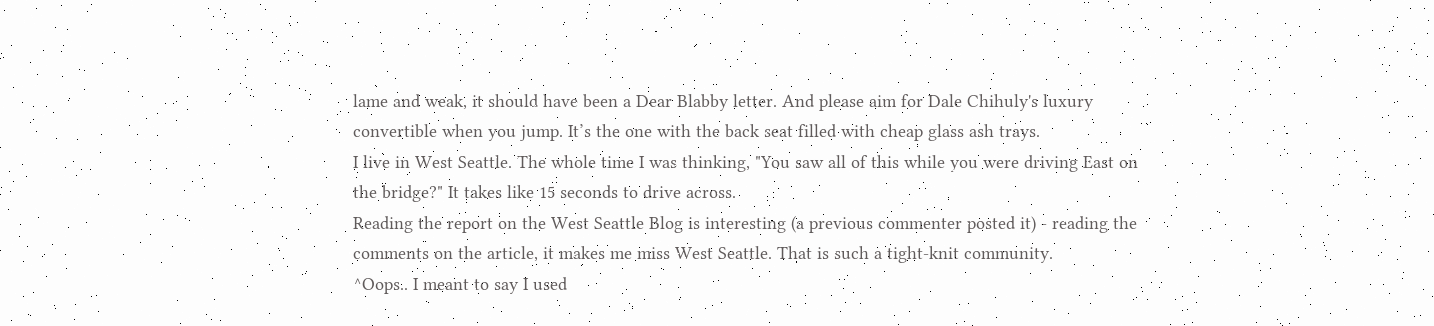lame and weak, it should have been a Dear Blabby letter. And please aim for Dale Chihuly's luxury convertible when you jump. It’s the one with the back seat filled with cheap glass ash trays.
I live in West Seattle. The whole time I was thinking, "You saw all of this while you were driving East on the bridge?" It takes like 15 seconds to drive across.
Reading the report on the West Seattle Blog is interesting (a previous commenter posted it) - reading the comments on the article, it makes me miss West Seattle. That is such a tight-knit community.
^Oops.. I meant to say I used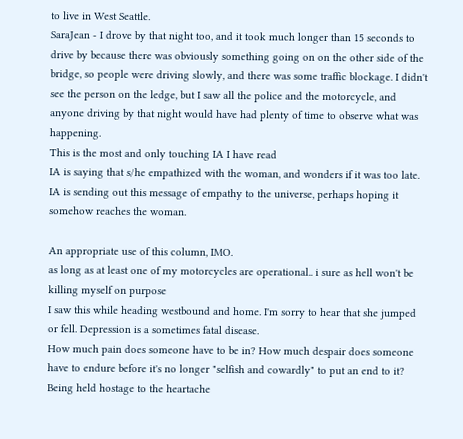to live in West Seattle.
SaraJean - I drove by that night too, and it took much longer than 15 seconds to drive by because there was obviously something going on on the other side of the bridge, so people were driving slowly, and there was some traffic blockage. I didn't see the person on the ledge, but I saw all the police and the motorcycle, and anyone driving by that night would have had plenty of time to observe what was happening.
This is the most and only touching IA I have read
IA is saying that s/he empathized with the woman, and wonders if it was too late. IA is sending out this message of empathy to the universe, perhaps hoping it somehow reaches the woman.

An appropriate use of this column, IMO.
as long as at least one of my motorcycles are operational.. i sure as hell won't be killing myself on purpose
I saw this while heading westbound and home. I'm sorry to hear that she jumped or fell. Depression is a sometimes fatal disease.
How much pain does someone have to be in? How much despair does someone have to endure before it's no longer "selfish and cowardly" to put an end to it? Being held hostage to the heartache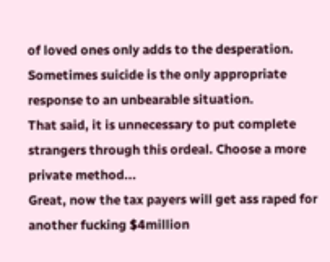of loved ones only adds to the desperation. Sometimes suicide is the only appropriate response to an unbearable situation.
That said, it is unnecessary to put complete strangers through this ordeal. Choose a more private method...
Great, now the tax payers will get ass raped for another fucking $4million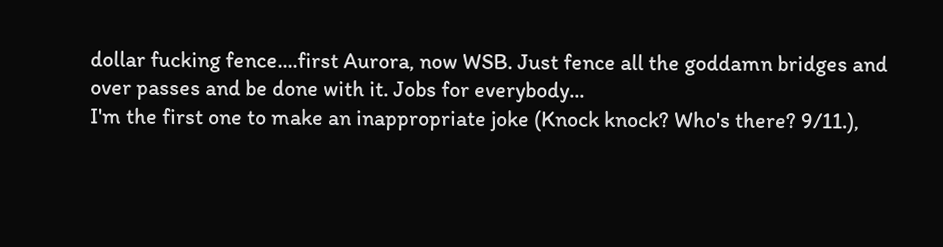dollar fucking fence....first Aurora, now WSB. Just fence all the goddamn bridges and over passes and be done with it. Jobs for everybody...
I'm the first one to make an inappropriate joke (Knock knock? Who's there? 9/11.),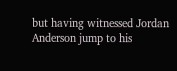but having witnessed Jordan Anderson jump to his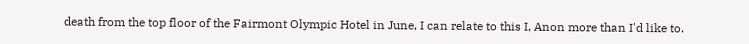death from the top floor of the Fairmont Olympic Hotel in June, I can relate to this I, Anon more than I'd like to.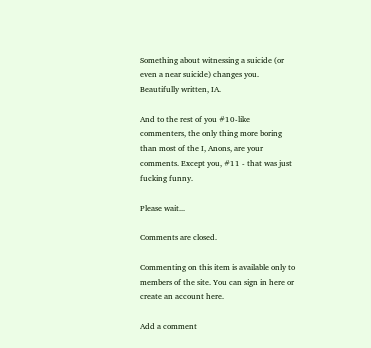Something about witnessing a suicide (or even a near suicide) changes you. Beautifully written, IA.

And to the rest of you #10-like commenters, the only thing more boring than most of the I, Anons, are your comments. Except you, #11 - that was just fucking funny.

Please wait...

Comments are closed.

Commenting on this item is available only to members of the site. You can sign in here or create an account here.

Add a comment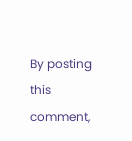By posting this comment,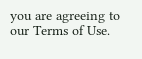you are agreeing to our Terms of Use.